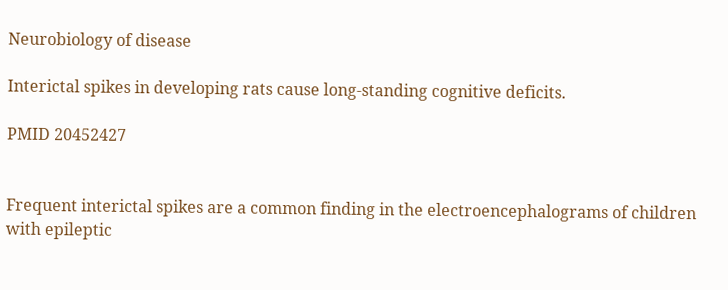Neurobiology of disease

Interictal spikes in developing rats cause long-standing cognitive deficits.

PMID 20452427


Frequent interictal spikes are a common finding in the electroencephalograms of children with epileptic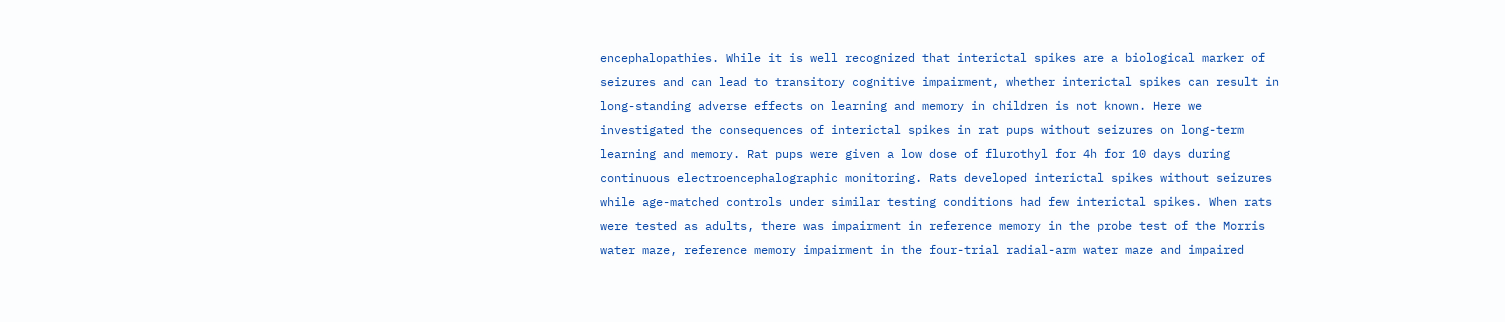encephalopathies. While it is well recognized that interictal spikes are a biological marker of seizures and can lead to transitory cognitive impairment, whether interictal spikes can result in long-standing adverse effects on learning and memory in children is not known. Here we investigated the consequences of interictal spikes in rat pups without seizures on long-term learning and memory. Rat pups were given a low dose of flurothyl for 4h for 10 days during continuous electroencephalographic monitoring. Rats developed interictal spikes without seizures while age-matched controls under similar testing conditions had few interictal spikes. When rats were tested as adults, there was impairment in reference memory in the probe test of the Morris water maze, reference memory impairment in the four-trial radial-arm water maze and impaired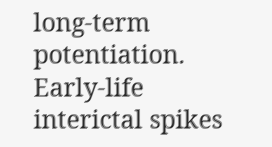long-term potentiation. Early-life interictal spikes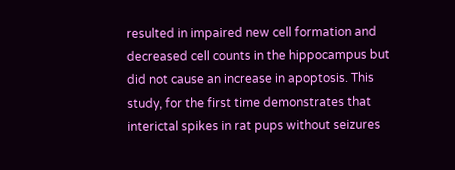resulted in impaired new cell formation and decreased cell counts in the hippocampus but did not cause an increase in apoptosis. This study, for the first time demonstrates that interictal spikes in rat pups without seizures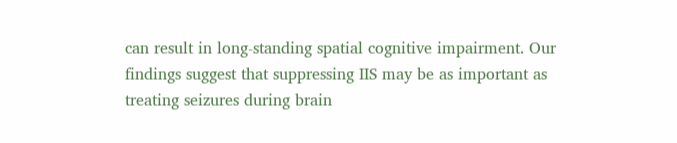can result in long-standing spatial cognitive impairment. Our findings suggest that suppressing IIS may be as important as treating seizures during brain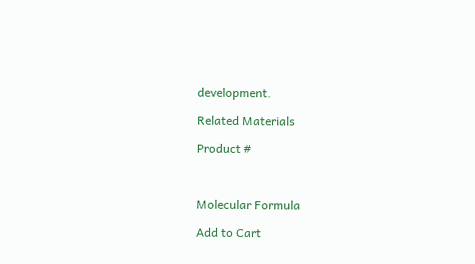development.

Related Materials

Product #



Molecular Formula

Add to Cart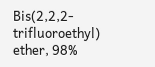Bis(2,2,2-trifluoroethyl) ether, 98%